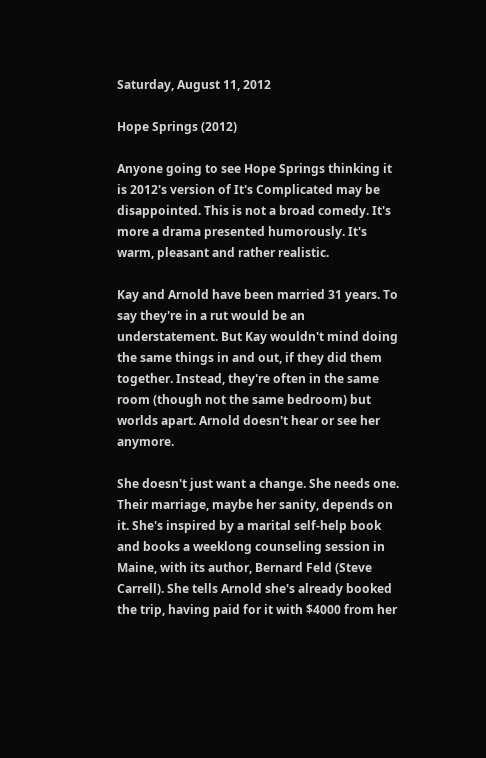Saturday, August 11, 2012

Hope Springs (2012)

Anyone going to see Hope Springs thinking it is 2012's version of It's Complicated may be disappointed. This is not a broad comedy. It's more a drama presented humorously. It's warm, pleasant and rather realistic.

Kay and Arnold have been married 31 years. To say they're in a rut would be an understatement. But Kay wouldn't mind doing the same things in and out, if they did them together. Instead, they're often in the same room (though not the same bedroom) but worlds apart. Arnold doesn't hear or see her anymore.

She doesn't just want a change. She needs one. Their marriage, maybe her sanity, depends on it. She's inspired by a marital self-help book and books a weeklong counseling session in Maine, with its author, Bernard Feld (Steve Carrell). She tells Arnold she's already booked the trip, having paid for it with $4000 from her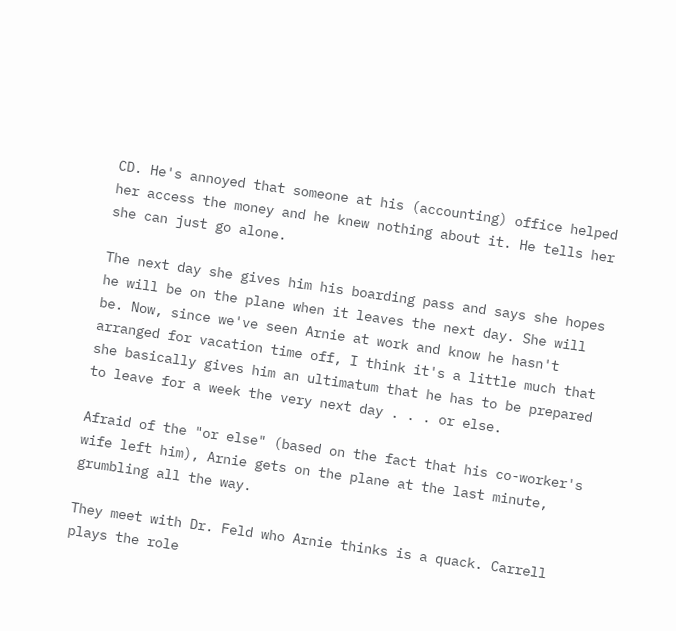CD. He's annoyed that someone at his (accounting) office helped her access the money and he knew nothing about it. He tells her she can just go alone.

The next day she gives him his boarding pass and says she hopes he will be on the plane when it leaves the next day. She will be. Now, since we've seen Arnie at work and know he hasn't arranged for vacation time off, I think it's a little much that she basically gives him an ultimatum that he has to be prepared to leave for a week the very next day . . . or else.

Afraid of the "or else" (based on the fact that his co-worker's wife left him), Arnie gets on the plane at the last minute, grumbling all the way.

They meet with Dr. Feld who Arnie thinks is a quack. Carrell plays the role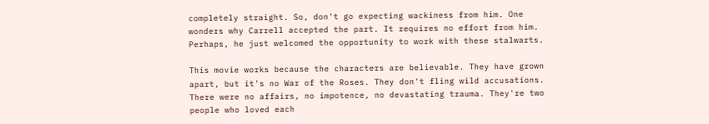completely straight. So, don't go expecting wackiness from him. One wonders why Carrell accepted the part. It requires no effort from him. Perhaps, he just welcomed the opportunity to work with these stalwarts.

This movie works because the characters are believable. They have grown apart, but it's no War of the Roses. They don't fling wild accusations. There were no affairs, no impotence, no devastating trauma. They're two people who loved each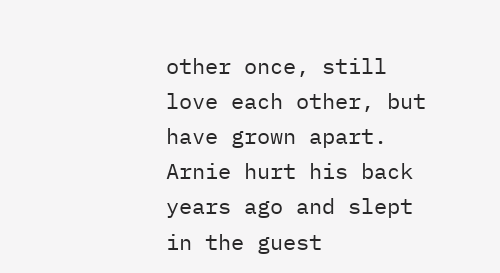other once, still love each other, but have grown apart. Arnie hurt his back years ago and slept in the guest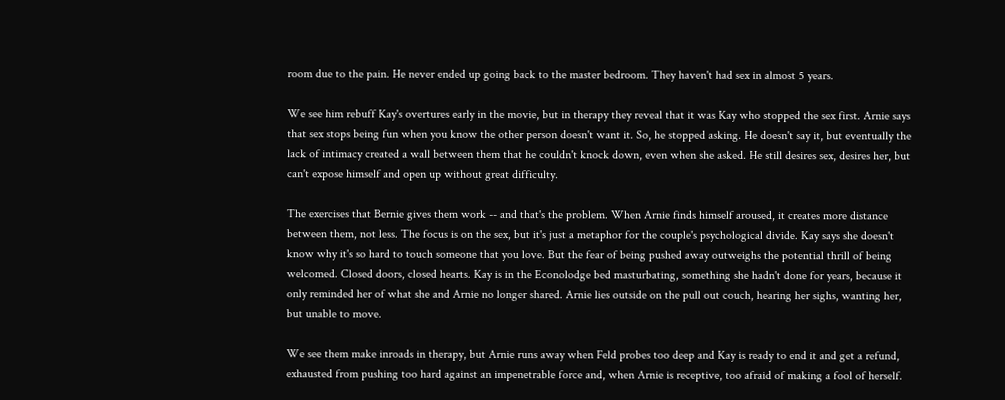room due to the pain. He never ended up going back to the master bedroom. They haven't had sex in almost 5 years.

We see him rebuff Kay's overtures early in the movie, but in therapy they reveal that it was Kay who stopped the sex first. Arnie says that sex stops being fun when you know the other person doesn't want it. So, he stopped asking. He doesn't say it, but eventually the lack of intimacy created a wall between them that he couldn't knock down, even when she asked. He still desires sex, desires her, but can't expose himself and open up without great difficulty.

The exercises that Bernie gives them work -- and that's the problem. When Arnie finds himself aroused, it creates more distance between them, not less. The focus is on the sex, but it's just a metaphor for the couple's psychological divide. Kay says she doesn't know why it's so hard to touch someone that you love. But the fear of being pushed away outweighs the potential thrill of being welcomed. Closed doors, closed hearts. Kay is in the Econolodge bed masturbating, something she hadn't done for years, because it only reminded her of what she and Arnie no longer shared. Arnie lies outside on the pull out couch, hearing her sighs, wanting her, but unable to move.

We see them make inroads in therapy, but Arnie runs away when Feld probes too deep and Kay is ready to end it and get a refund, exhausted from pushing too hard against an impenetrable force and, when Arnie is receptive, too afraid of making a fool of herself.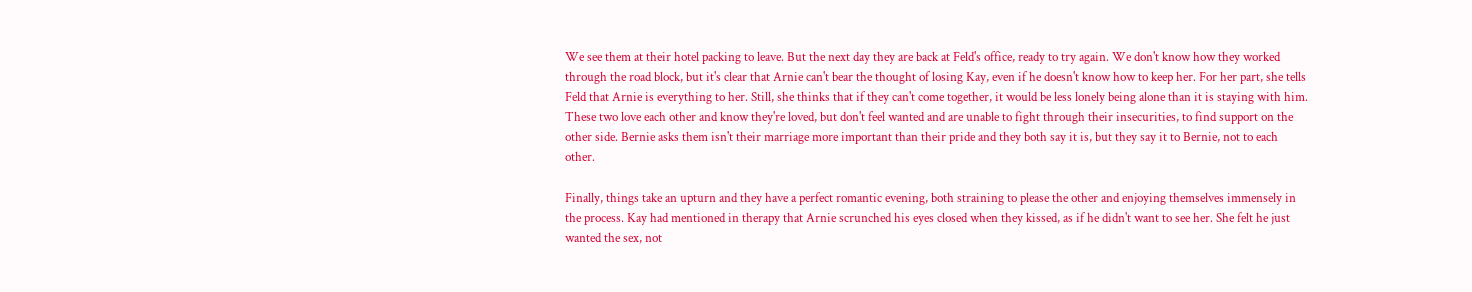We see them at their hotel packing to leave. But the next day they are back at Feld's office, ready to try again. We don't know how they worked through the road block, but it's clear that Arnie can't bear the thought of losing Kay, even if he doesn't know how to keep her. For her part, she tells Feld that Arnie is everything to her. Still, she thinks that if they can't come together, it would be less lonely being alone than it is staying with him. These two love each other and know they're loved, but don't feel wanted and are unable to fight through their insecurities, to find support on the other side. Bernie asks them isn't their marriage more important than their pride and they both say it is, but they say it to Bernie, not to each other.

Finally, things take an upturn and they have a perfect romantic evening, both straining to please the other and enjoying themselves immensely in the process. Kay had mentioned in therapy that Arnie scrunched his eyes closed when they kissed, as if he didn't want to see her. She felt he just wanted the sex, not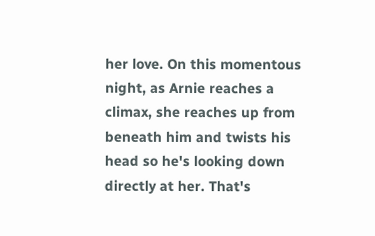her love. On this momentous night, as Arnie reaches a climax, she reaches up from beneath him and twists his head so he's looking down directly at her. That's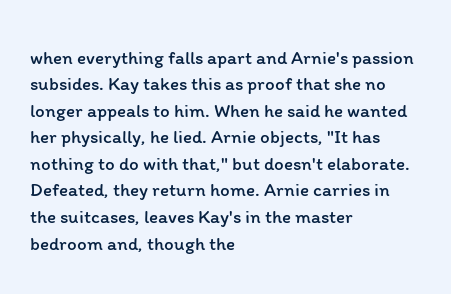when everything falls apart and Arnie's passion subsides. Kay takes this as proof that she no longer appeals to him. When he said he wanted her physically, he lied. Arnie objects, "It has nothing to do with that," but doesn't elaborate. Defeated, they return home. Arnie carries in the suitcases, leaves Kay's in the master bedroom and, though the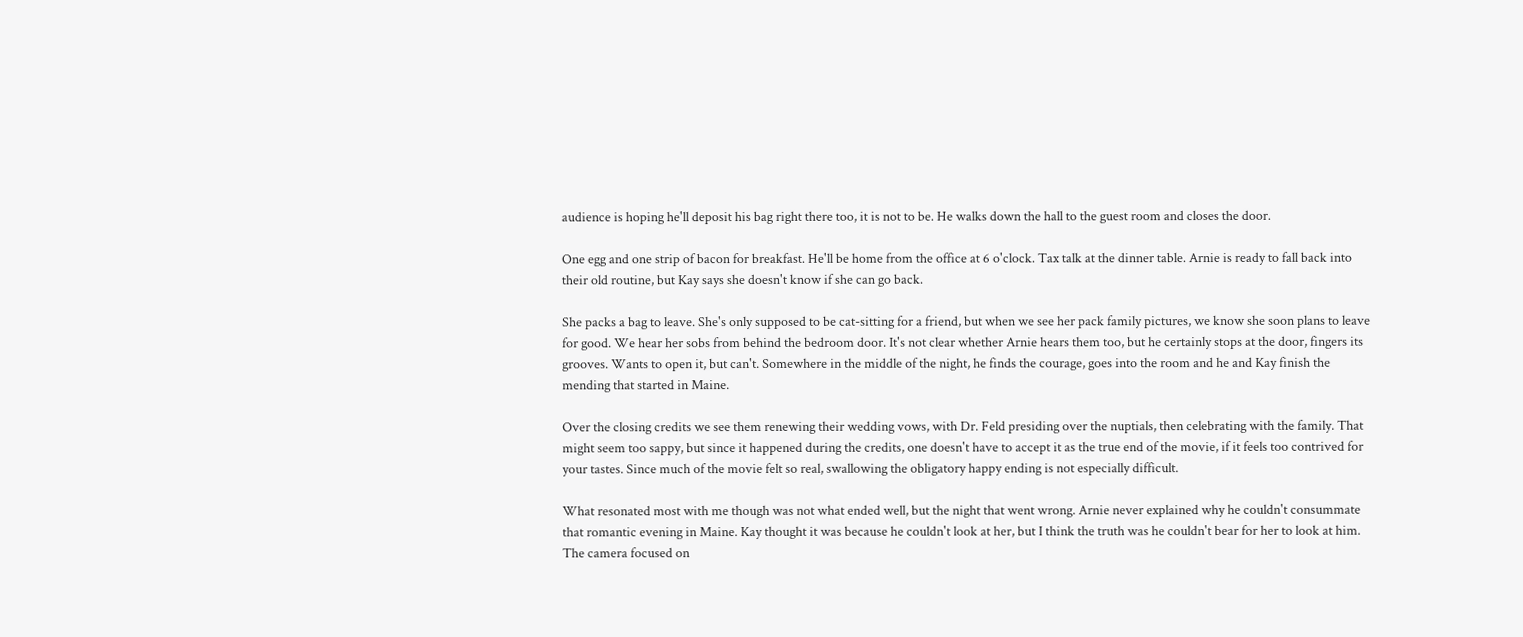audience is hoping he'll deposit his bag right there too, it is not to be. He walks down the hall to the guest room and closes the door.

One egg and one strip of bacon for breakfast. He'll be home from the office at 6 o'clock. Tax talk at the dinner table. Arnie is ready to fall back into their old routine, but Kay says she doesn't know if she can go back.

She packs a bag to leave. She's only supposed to be cat-sitting for a friend, but when we see her pack family pictures, we know she soon plans to leave for good. We hear her sobs from behind the bedroom door. It's not clear whether Arnie hears them too, but he certainly stops at the door, fingers its grooves. Wants to open it, but can't. Somewhere in the middle of the night, he finds the courage, goes into the room and he and Kay finish the mending that started in Maine.

Over the closing credits we see them renewing their wedding vows, with Dr. Feld presiding over the nuptials, then celebrating with the family. That might seem too sappy, but since it happened during the credits, one doesn't have to accept it as the true end of the movie, if it feels too contrived for your tastes. Since much of the movie felt so real, swallowing the obligatory happy ending is not especially difficult.

What resonated most with me though was not what ended well, but the night that went wrong. Arnie never explained why he couldn't consummate that romantic evening in Maine. Kay thought it was because he couldn't look at her, but I think the truth was he couldn't bear for her to look at him. The camera focused on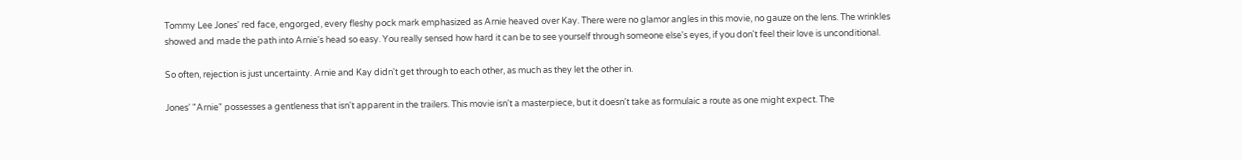Tommy Lee Jones' red face, engorged, every fleshy pock mark emphasized as Arnie heaved over Kay. There were no glamor angles in this movie, no gauze on the lens. The wrinkles showed and made the path into Arnie's head so easy. You really sensed how hard it can be to see yourself through someone else's eyes, if you don't feel their love is unconditional.

So often, rejection is just uncertainty. Arnie and Kay didn't get through to each other, as much as they let the other in.

Jones' "Arnie" possesses a gentleness that isn't apparent in the trailers. This movie isn't a masterpiece, but it doesn't take as formulaic a route as one might expect. The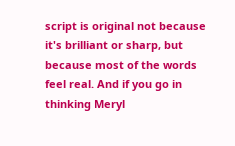script is original not because it's brilliant or sharp, but because most of the words feel real. And if you go in thinking Meryl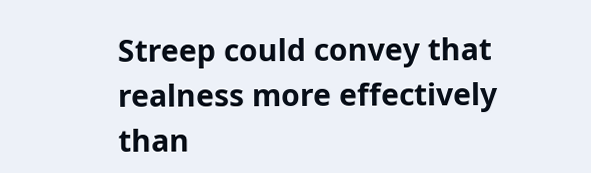Streep could convey that realness more effectively than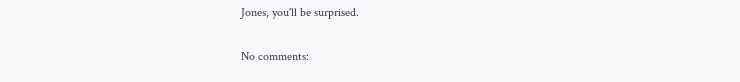Jones, you'll be surprised.

No comments: